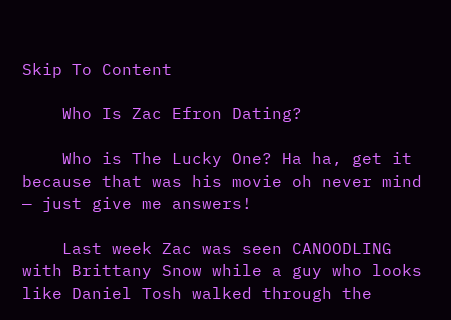Skip To Content

    Who Is Zac Efron Dating?

    Who is The Lucky One? Ha ha, get it because that was his movie oh never mind — just give me answers!

    Last week Zac was seen CANOODLING with Brittany Snow while a guy who looks like Daniel Tosh walked through the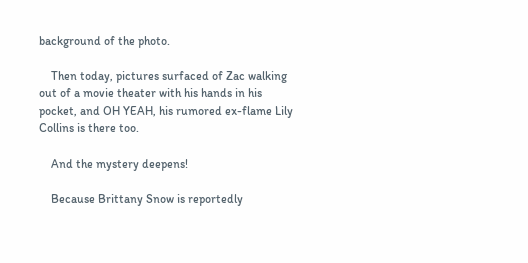background of the photo.

    Then today, pictures surfaced of Zac walking out of a movie theater with his hands in his pocket, and OH YEAH, his rumored ex-flame Lily Collins is there too.

    And the mystery deepens!

    Because Brittany Snow is reportedly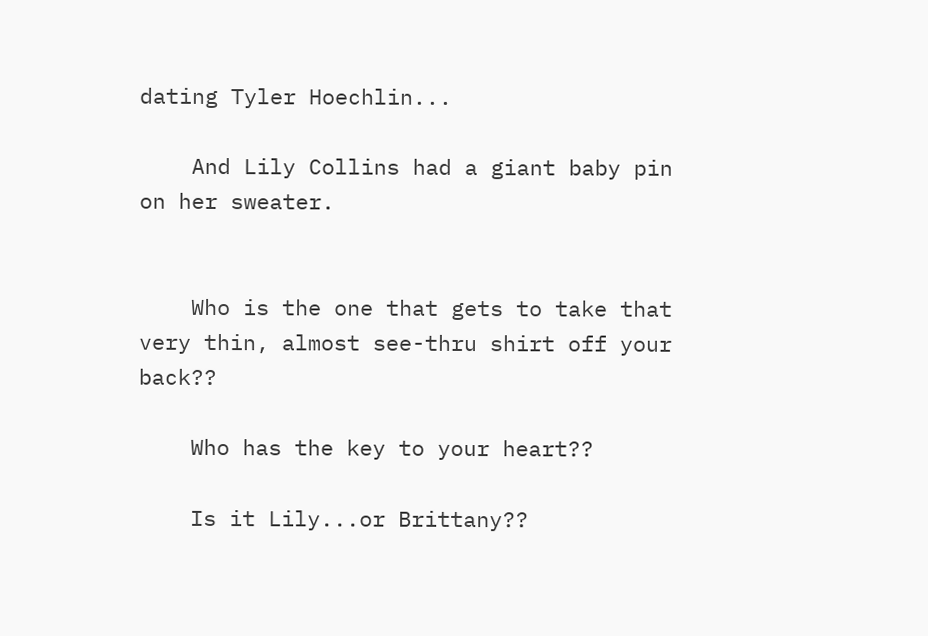dating Tyler Hoechlin...

    And Lily Collins had a giant baby pin on her sweater.


    Who is the one that gets to take that very thin, almost see-thru shirt off your back??

    Who has the key to your heart??

    Is it Lily...or Brittany??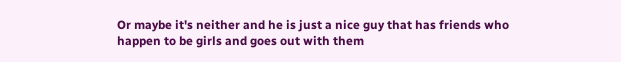Or maybe it's neither and he is just a nice guy that has friends who happen to be girls and goes out with them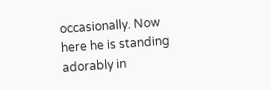occasionally. Now here he is standing adorably in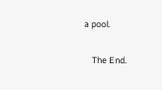a pool.

    The End.